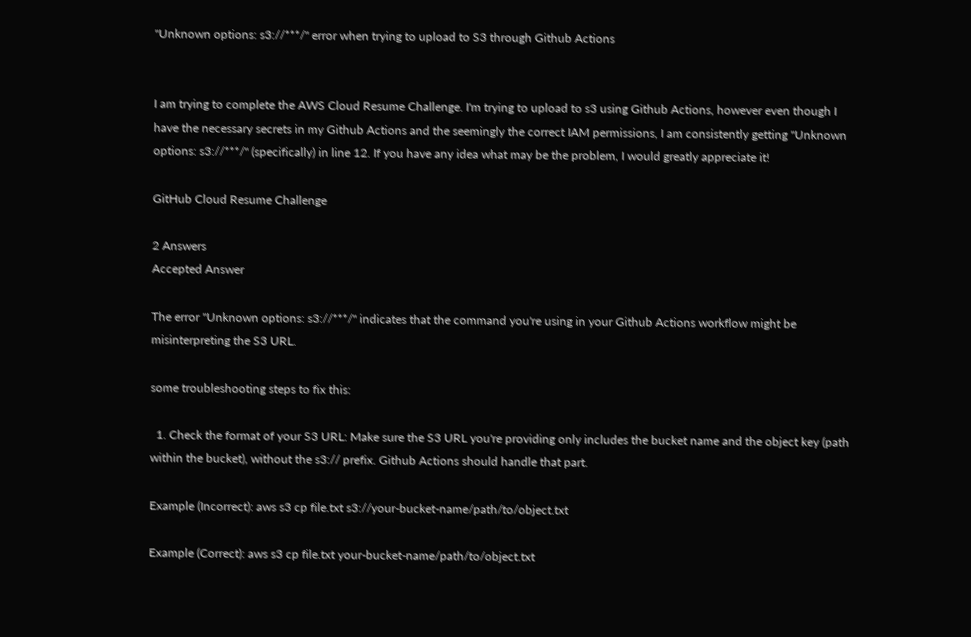"Unknown options: s3://***/" error when trying to upload to S3 through Github Actions


I am trying to complete the AWS Cloud Resume Challenge. I'm trying to upload to s3 using Github Actions, however even though I have the necessary secrets in my Github Actions and the seemingly the correct IAM permissions, I am consistently getting "Unknown options: s3://***/" (specifically) in line 12. If you have any idea what may be the problem, I would greatly appreciate it!

GitHub Cloud Resume Challenge

2 Answers
Accepted Answer

The error "Unknown options: s3://***/" indicates that the command you're using in your Github Actions workflow might be misinterpreting the S3 URL.

some troubleshooting steps to fix this:

  1. Check the format of your S3 URL: Make sure the S3 URL you're providing only includes the bucket name and the object key (path within the bucket), without the s3:// prefix. Github Actions should handle that part.

Example (Incorrect): aws s3 cp file.txt s3://your-bucket-name/path/to/object.txt

Example (Correct): aws s3 cp file.txt your-bucket-name/path/to/object.txt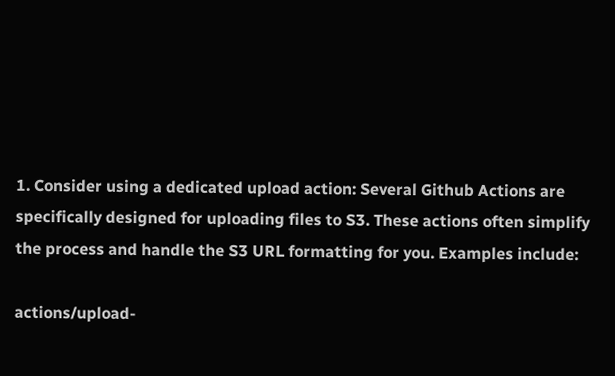1. Consider using a dedicated upload action: Several Github Actions are specifically designed for uploading files to S3. These actions often simplify the process and handle the S3 URL formatting for you. Examples include:

actions/upload-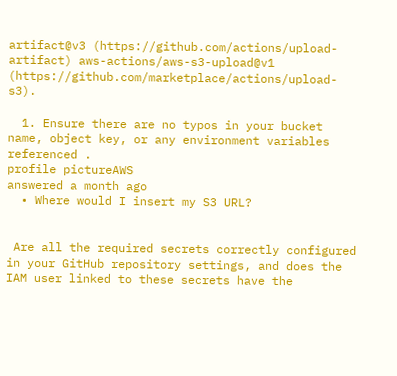artifact@v3 (https://github.com/actions/upload-artifact) aws-actions/aws-s3-upload@v1 (https://github.com/marketplace/actions/upload-s3).

  1. Ensure there are no typos in your bucket name, object key, or any environment variables referenced .
profile pictureAWS
answered a month ago
  • Where would I insert my S3 URL?


 Are all the required secrets correctly configured in your GitHub repository settings, and does the IAM user linked to these secrets have the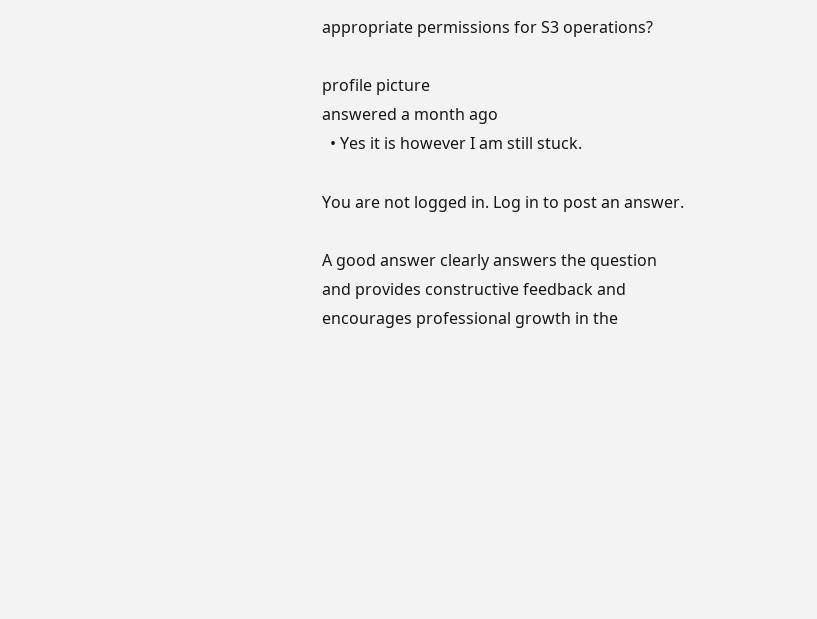appropriate permissions for S3 operations?

profile picture
answered a month ago
  • Yes it is however I am still stuck.

You are not logged in. Log in to post an answer.

A good answer clearly answers the question and provides constructive feedback and encourages professional growth in the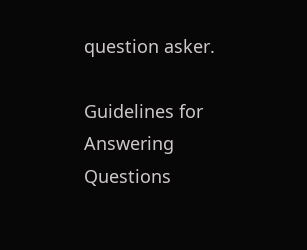question asker.

Guidelines for Answering Questions